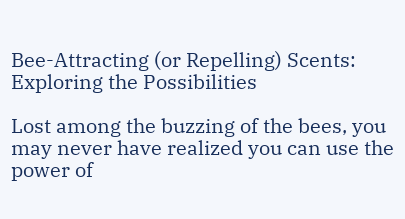Bee-Attracting (or Repelling) Scents: Exploring the Possibilities

Lost among the buzzing of the bees, you may never have realized you can use the power of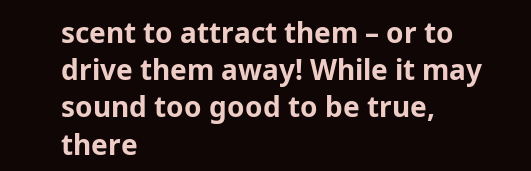scent to attract them – or to drive them away! While it may sound too good to be true, there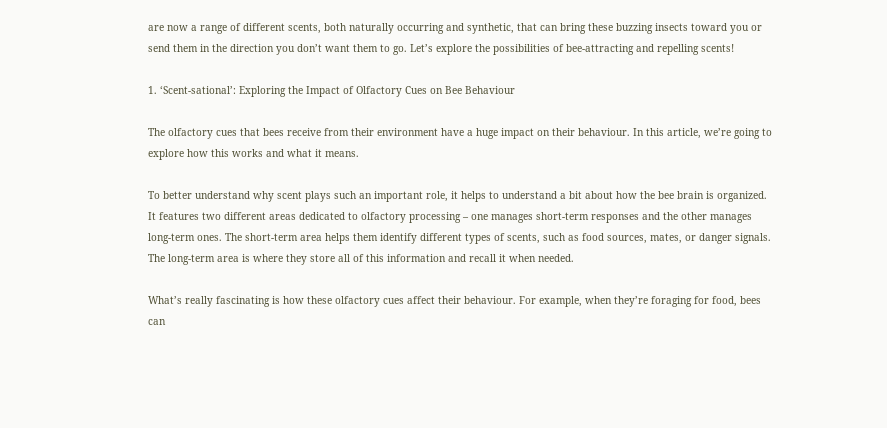are now a range of different scents, both naturally occurring and synthetic, that can bring these buzzing insects toward you or send them in the direction you don’t want them to go. Let’s explore the possibilities of bee-attracting and repelling scents!

1. ‘Scent-sational’: Exploring the Impact of Olfactory Cues on Bee Behaviour

The olfactory cues that bees receive from their environment have a huge impact on their behaviour. In this article, we’re going to explore how this works and what it means.

To better understand why scent plays such an important role, it helps to understand a bit about how the bee brain is organized. It features two different areas dedicated to olfactory processing – one manages short-term responses and the other manages long-term ones. The short-term area helps them identify different types of scents, such as food sources, mates, or danger signals. The long-term area is where they store all of this information and recall it when needed.

What’s really fascinating is how these olfactory cues affect their behaviour. For example, when they’re foraging for food, bees can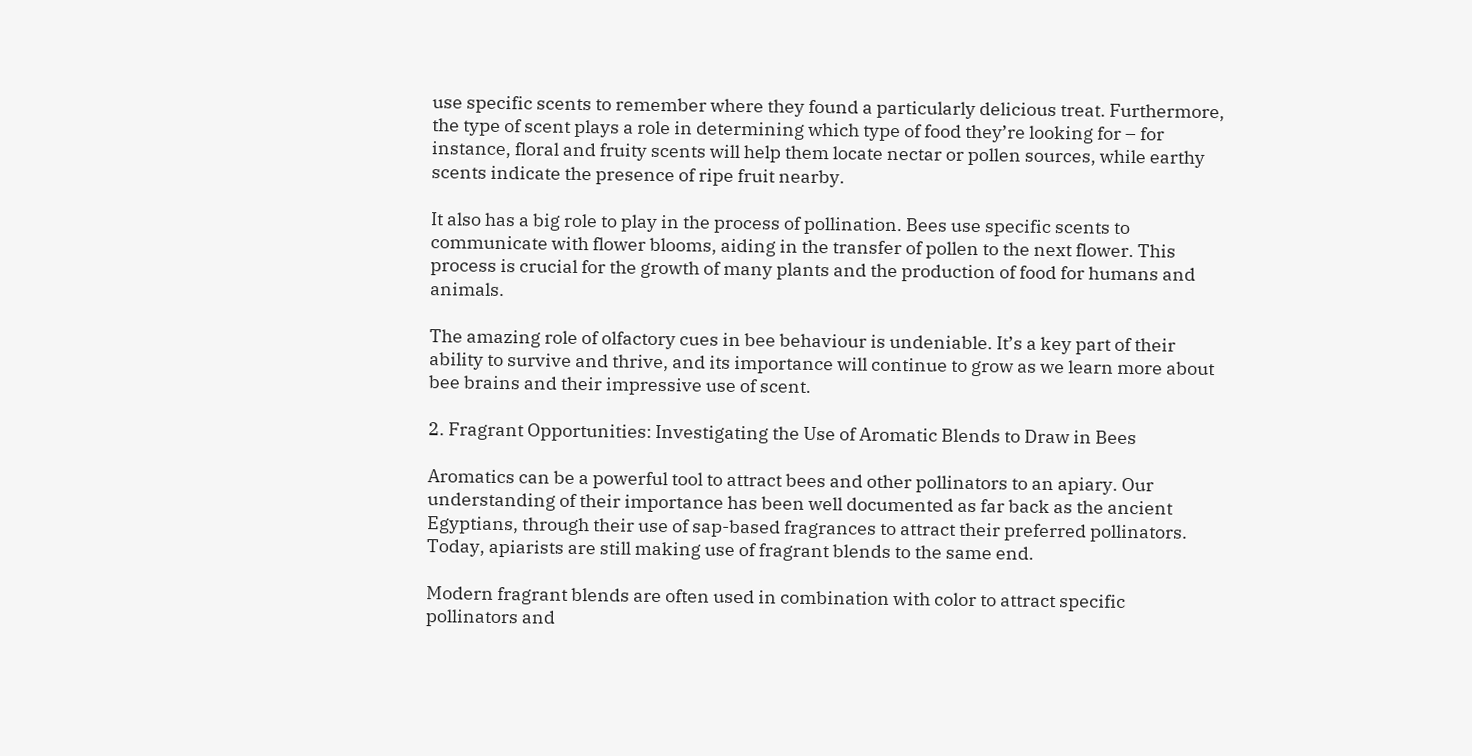use specific scents to remember where they found a particularly delicious treat. Furthermore, the type of scent plays a role in determining which type of food they’re looking for – for instance, floral and fruity scents will help them locate nectar or pollen sources, while earthy scents indicate the presence of ripe fruit nearby.

It also has a big role to play in the process of pollination. Bees use specific scents to communicate with flower blooms, aiding in the transfer of pollen to the next flower. This process is crucial for the growth of many plants and the production of food for humans and animals.

The amazing role of olfactory cues in bee behaviour is undeniable. It’s a key part of their ability to survive and thrive, and its importance will continue to grow as we learn more about bee brains and their impressive use of scent.

2. Fragrant Opportunities: Investigating the Use of Aromatic Blends to Draw in Bees

Aromatics can be a powerful tool to attract bees and other pollinators to an apiary. Our understanding of their importance has been well documented as far back as the ancient Egyptians, through their use of sap-based fragrances to attract their preferred pollinators. Today, apiarists are still making use of fragrant blends to the same end.

Modern fragrant blends are often used in combination with color to attract specific pollinators and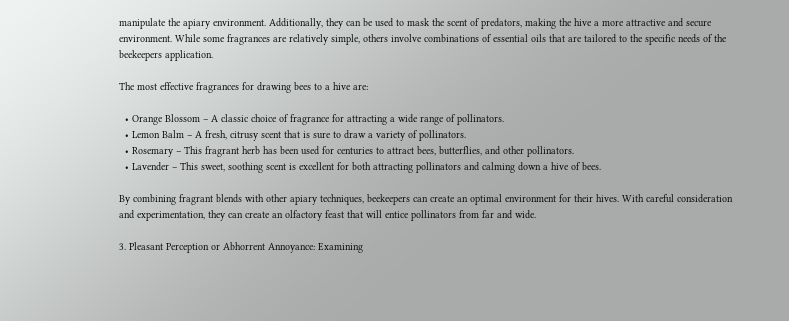manipulate the apiary environment. Additionally, they can be used to mask the scent of predators, making the hive a more attractive and secure environment. While some fragrances are relatively simple, others involve combinations of essential oils that are tailored to the specific needs of the beekeepers application.

The most effective fragrances for drawing bees to a hive are:

  • Orange Blossom – A classic choice of fragrance for attracting a wide range of pollinators.
  • Lemon Balm – A fresh, citrusy scent that is sure to draw a variety of pollinators.
  • Rosemary – This fragrant herb has been used for centuries to attract bees, butterflies, and other pollinators.
  • Lavender – This sweet, soothing scent is excellent for both attracting pollinators and calming down a hive of bees.

By combining fragrant blends with other apiary techniques, beekeepers can create an optimal environment for their hives. With careful consideration and experimentation, they can create an olfactory feast that will entice pollinators from far and wide.

3. Pleasant Perception or Abhorrent Annoyance: Examining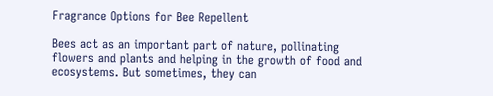Fragrance Options for Bee Repellent

Bees act as an important part of nature, pollinating flowers and plants and helping in the growth of food and ecosystems. But sometimes, they can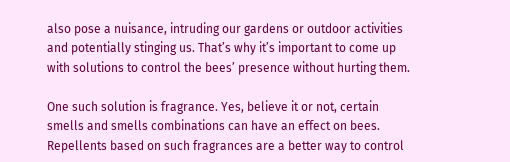also pose a nuisance, intruding our gardens or outdoor activities and potentially stinging us. That’s why it’s important to come up with solutions to control the bees’ presence without hurting them.

One such solution is fragrance. Yes, believe it or not, certain smells and smells combinations can have an effect on bees. Repellents based on such fragrances are a better way to control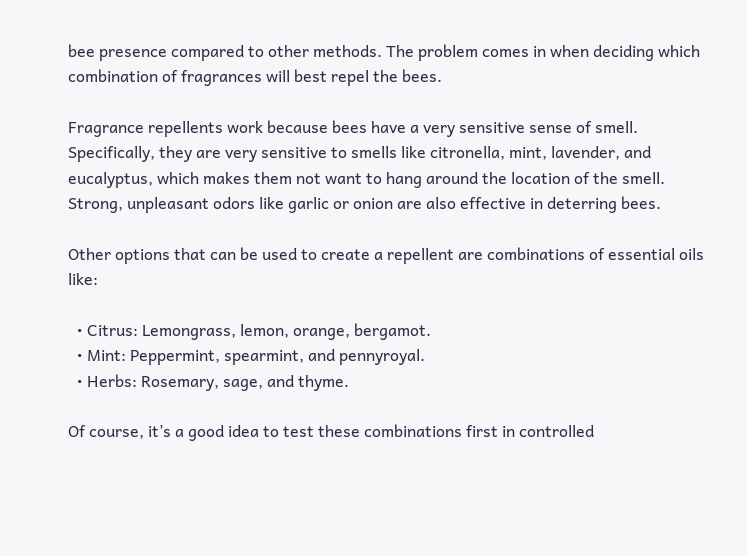bee presence compared to other methods. The problem comes in when deciding which combination of fragrances will best repel the bees.

Fragrance repellents work because bees have a very sensitive sense of smell. Specifically, they are very sensitive to smells like citronella, mint, lavender, and eucalyptus, which makes them not want to hang around the location of the smell. Strong, unpleasant odors like garlic or onion are also effective in deterring bees.

Other options that can be used to create a repellent are combinations of essential oils like:

  • Citrus: Lemongrass, lemon, orange, bergamot.
  • Mint: Peppermint, spearmint, and pennyroyal.
  • Herbs: Rosemary, sage, and thyme.

Of course, it’s a good idea to test these combinations first in controlled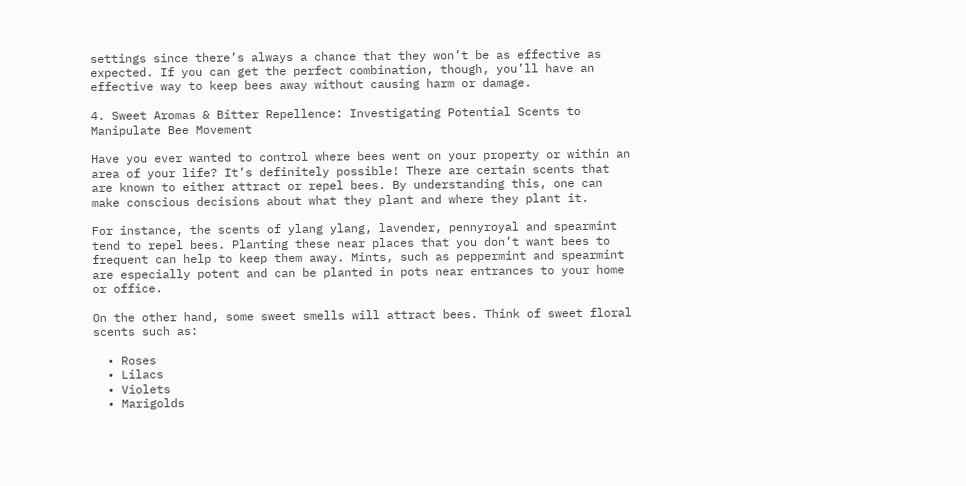settings since there’s always a chance that they won’t be as effective as expected. If you can get the perfect combination, though, you’ll have an effective way to keep bees away without causing harm or damage.

4. Sweet Aromas & Bitter Repellence: Investigating Potential Scents to Manipulate Bee Movement

Have you ever wanted to control where bees went on your property or within an area of your life? It’s definitely possible! There are certain scents that are known to either attract or repel bees. By understanding this, one can make conscious decisions about what they plant and where they plant it.

For instance, the scents of ylang ylang, lavender, pennyroyal and spearmint tend to repel bees. Planting these near places that you don’t want bees to frequent can help to keep them away. Mints, such as peppermint and spearmint are especially potent and can be planted in pots near entrances to your home or office.

On the other hand, some sweet smells will attract bees. Think of sweet floral scents such as:

  • Roses
  • Lilacs
  • Violets
  • Marigolds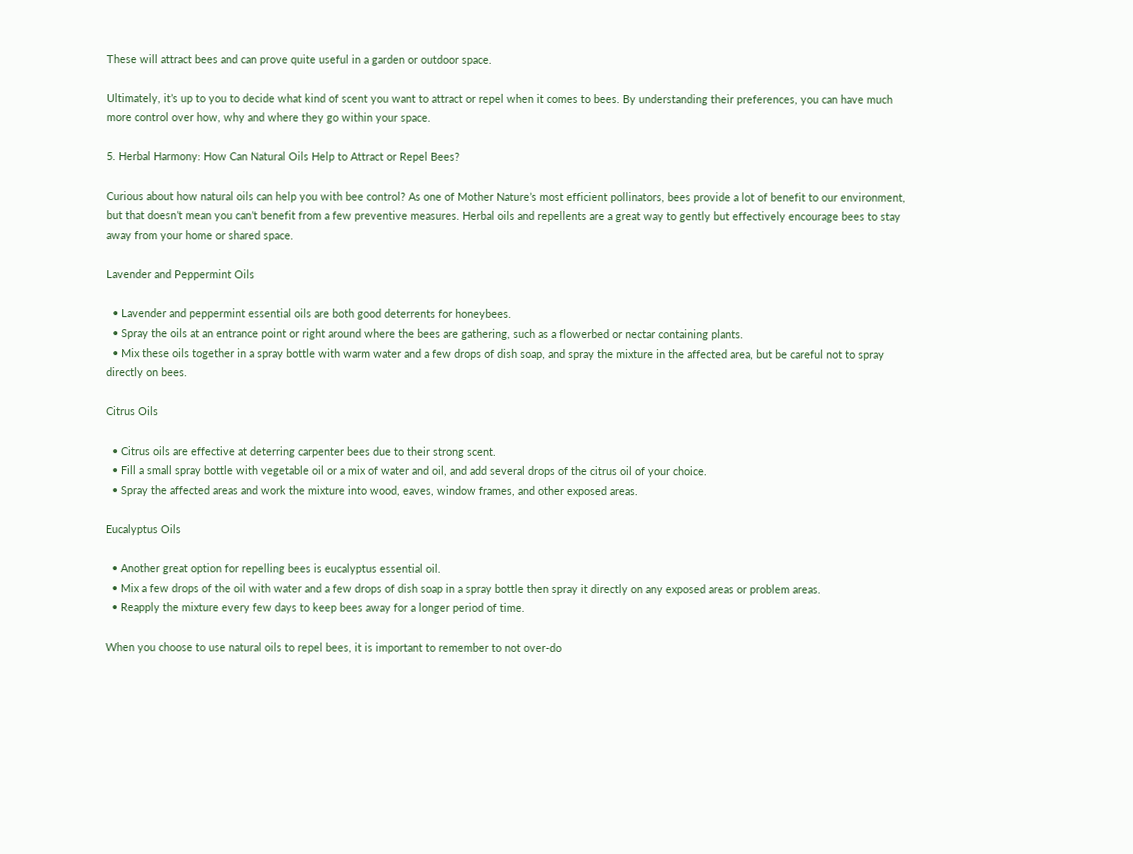These will attract bees and can prove quite useful in a garden or outdoor space.

Ultimately, it’s up to you to decide what kind of scent you want to attract or repel when it comes to bees. By understanding their preferences, you can have much more control over how, why and where they go within your space.

5. Herbal Harmony: How Can Natural Oils Help to Attract or Repel Bees?

Curious about how natural oils can help you with bee control? As one of Mother Nature’s most efficient pollinators, bees provide a lot of benefit to our environment, but that doesn’t mean you can’t benefit from a few preventive measures. Herbal oils and repellents are a great way to gently but effectively encourage bees to stay away from your home or shared space.

Lavender and Peppermint Oils

  • Lavender and peppermint essential oils are both good deterrents for honeybees.
  • Spray the oils at an entrance point or right around where the bees are gathering, such as a flowerbed or nectar containing plants.
  • Mix these oils together in a spray bottle with warm water and a few drops of dish soap, and spray the mixture in the affected area, but be careful not to spray directly on bees.

Citrus Oils

  • Citrus oils are effective at deterring carpenter bees due to their strong scent.
  • Fill a small spray bottle with vegetable oil or a mix of water and oil, and add several drops of the citrus oil of your choice.
  • Spray the affected areas and work the mixture into wood, eaves, window frames, and other exposed areas.

Eucalyptus Oils

  • Another great option for repelling bees is eucalyptus essential oil.
  • Mix a few drops of the oil with water and a few drops of dish soap in a spray bottle then spray it directly on any exposed areas or problem areas.
  • Reapply the mixture every few days to keep bees away for a longer period of time.

When you choose to use natural oils to repel bees, it is important to remember to not over-do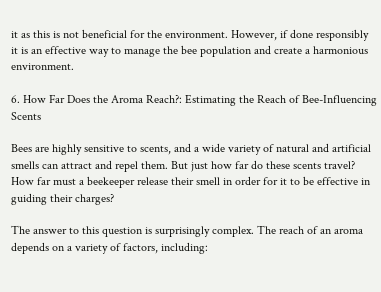it as this is not beneficial for the environment. However, if done responsibly it is an effective way to manage the bee population and create a harmonious environment.

6. How Far Does the Aroma Reach?: Estimating the Reach of Bee-Influencing Scents

Bees are highly sensitive to scents, and a wide variety of natural and artificial smells can attract and repel them. But just how far do these scents travel? How far must a beekeeper release their smell in order for it to be effective in guiding their charges?

The answer to this question is surprisingly complex. The reach of an aroma depends on a variety of factors, including: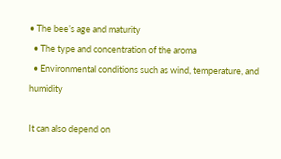• The bee’s age and maturity
  • The type and concentration of the aroma
  • Environmental conditions such as wind, temperature, and humidity

It can also depend on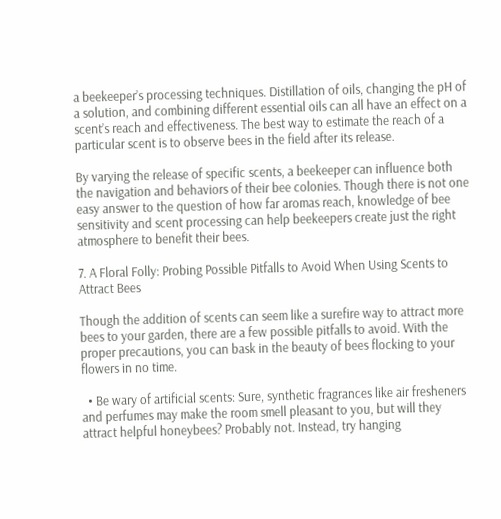a beekeeper’s processing techniques. Distillation of oils, changing the pH of a solution, and combining different essential oils can all have an effect on a scent’s reach and effectiveness. The best way to estimate the reach of a particular scent is to observe bees in the field after its release.

By varying the release of specific scents, a beekeeper can influence both the navigation and behaviors of their bee colonies. Though there is not one easy answer to the question of how far aromas reach, knowledge of bee sensitivity and scent processing can help beekeepers create just the right atmosphere to benefit their bees.

7. A Floral Folly: Probing Possible Pitfalls to Avoid When Using Scents to Attract Bees

Though the addition of scents can seem like a surefire way to attract more bees to your garden, there are a few possible pitfalls to avoid. With the proper precautions, you can bask in the beauty of bees flocking to your flowers in no time.

  • Be wary of artificial scents: Sure, synthetic fragrances like air fresheners and perfumes may make the room smell pleasant to you, but will they attract helpful honeybees? Probably not. Instead, try hanging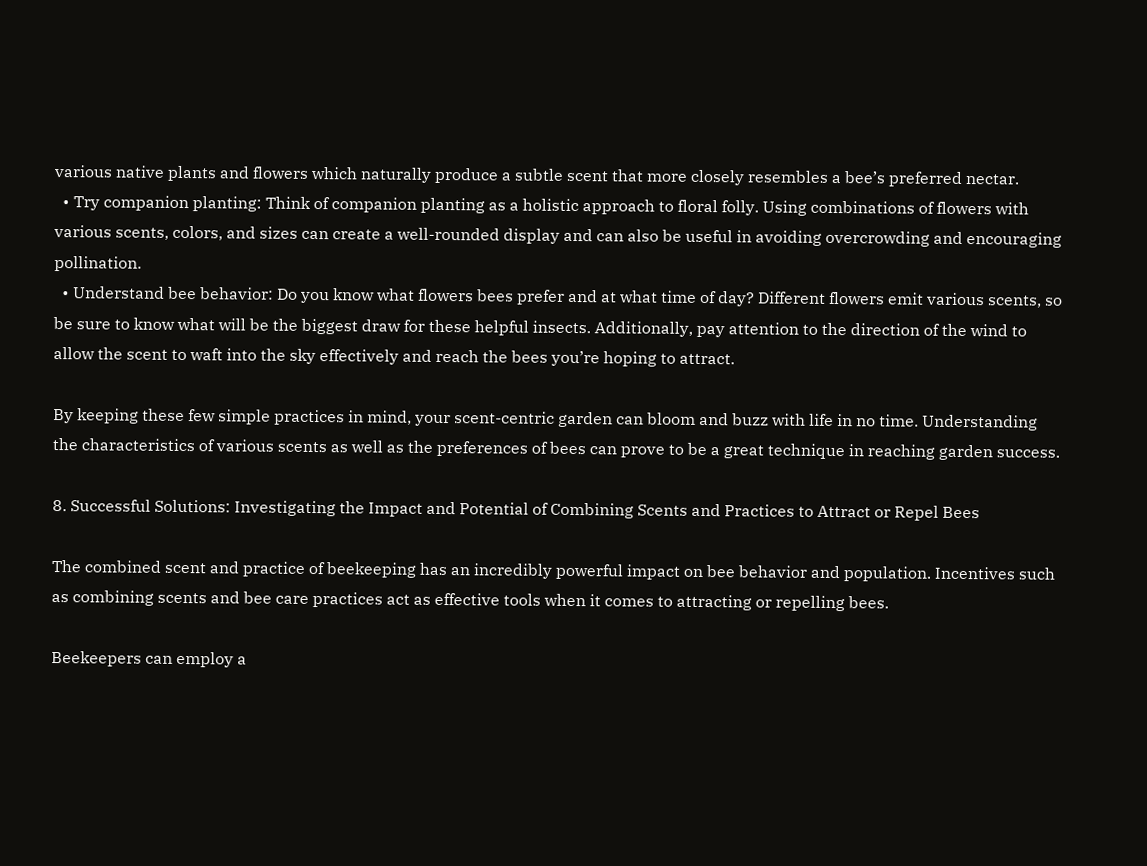various native plants and flowers which naturally produce a subtle scent that more closely resembles a bee’s preferred nectar.
  • Try companion planting: Think of companion planting as a holistic approach to floral folly. Using combinations of flowers with various scents, colors, and sizes can create a well-rounded display and can also be useful in avoiding overcrowding and encouraging pollination.
  • Understand bee behavior: Do you know what flowers bees prefer and at what time of day? Different flowers emit various scents, so be sure to know what will be the biggest draw for these helpful insects. Additionally, pay attention to the direction of the wind to allow the scent to waft into the sky effectively and reach the bees you’re hoping to attract.

By keeping these few simple practices in mind, your scent-centric garden can bloom and buzz with life in no time. Understanding the characteristics of various scents as well as the preferences of bees can prove to be a great technique in reaching garden success.

8. Successful Solutions: Investigating the Impact and Potential of Combining Scents and Practices to Attract or Repel Bees

The combined scent and practice of beekeeping has an incredibly powerful impact on bee behavior and population. Incentives such as combining scents and bee care practices act as effective tools when it comes to attracting or repelling bees.

Beekeepers can employ a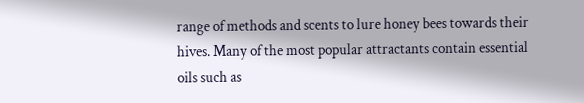range of methods and scents to lure honey bees towards their hives. Many of the most popular attractants contain essential oils such as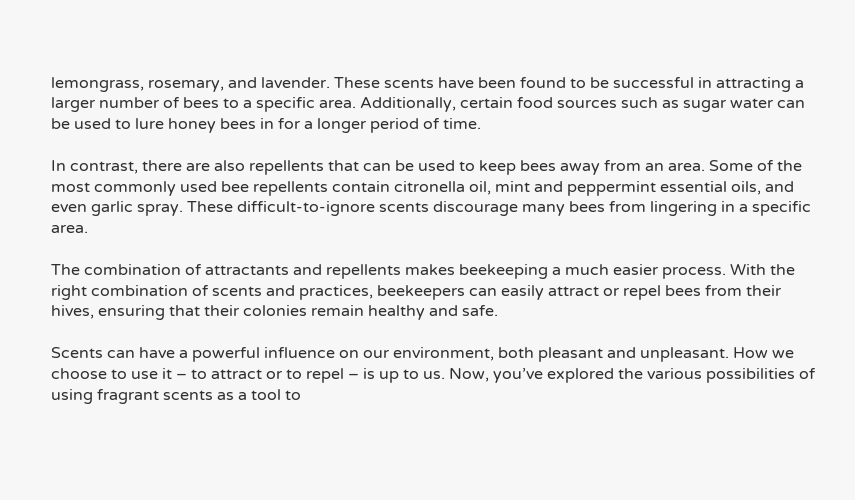lemongrass, rosemary, and lavender. These scents have been found to be successful in attracting a larger number of bees to a specific area. Additionally, certain food sources such as sugar water can be used to lure honey bees in for a longer period of time.

In contrast, there are also repellents that can be used to keep bees away from an area. Some of the most commonly used bee repellents contain citronella oil, mint and peppermint essential oils, and even garlic spray. These difficult-to-ignore scents discourage many bees from lingering in a specific area.

The combination of attractants and repellents makes beekeeping a much easier process. With the right combination of scents and practices, beekeepers can easily attract or repel bees from their hives, ensuring that their colonies remain healthy and safe.

Scents can have a powerful influence on our environment, both pleasant and unpleasant. How we choose to use it – to attract or to repel – is up to us. Now, you’ve explored the various possibilities of using fragrant scents as a tool to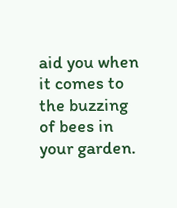aid you when it comes to the buzzing of bees in your garden.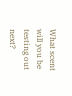What scent will you be testing out next?